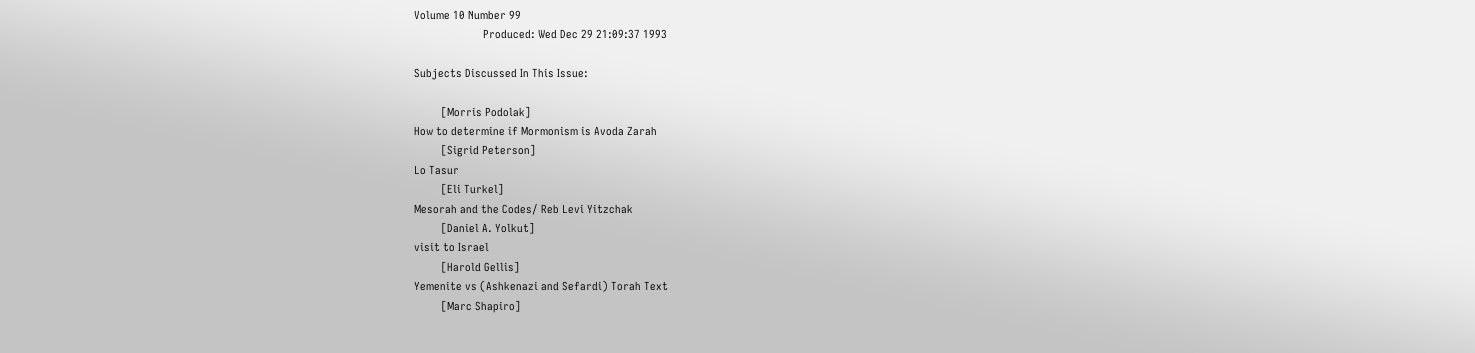Volume 10 Number 99
                       Produced: Wed Dec 29 21:09:37 1993

Subjects Discussed In This Issue:

         [Morris Podolak]
How to determine if Mormonism is Avoda Zarah
         [Sigrid Peterson]
Lo Tasur
         [Eli Turkel]
Mesorah and the Codes/ Reb Levi Yitzchak
         [Daniel A. Yolkut]
visit to Israel
         [Harold Gellis]
Yemenite vs (Ashkenazi and Sefardi) Torah Text
         [Marc Shapiro]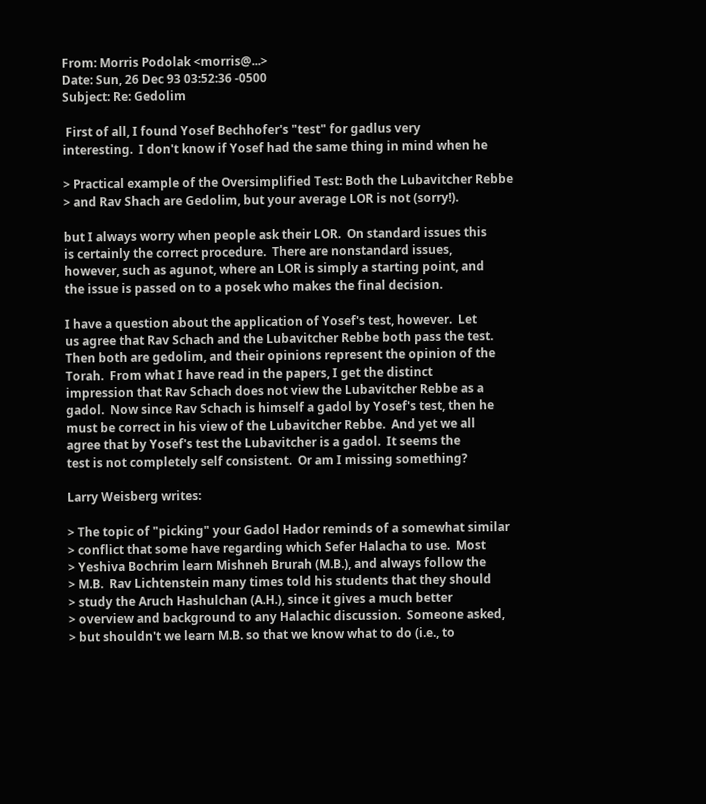From: Morris Podolak <morris@...>
Date: Sun, 26 Dec 93 03:52:36 -0500
Subject: Re: Gedolim

 First of all, I found Yosef Bechhofer's "test" for gadlus very
interesting.  I don't know if Yosef had the same thing in mind when he

> Practical example of the Oversimplified Test: Both the Lubavitcher Rebbe
> and Rav Shach are Gedolim, but your average LOR is not (sorry!).

but I always worry when people ask their LOR.  On standard issues this
is certainly the correct procedure.  There are nonstandard issues,
however, such as agunot, where an LOR is simply a starting point, and
the issue is passed on to a posek who makes the final decision.

I have a question about the application of Yosef's test, however.  Let
us agree that Rav Schach and the Lubavitcher Rebbe both pass the test.
Then both are gedolim, and their opinions represent the opinion of the
Torah.  From what I have read in the papers, I get the distinct
impression that Rav Schach does not view the Lubavitcher Rebbe as a
gadol.  Now since Rav Schach is himself a gadol by Yosef's test, then he
must be correct in his view of the Lubavitcher Rebbe.  And yet we all
agree that by Yosef's test the Lubavitcher is a gadol.  It seems the
test is not completely self consistent.  Or am I missing something?

Larry Weisberg writes:

> The topic of "picking" your Gadol Hador reminds of a somewhat similar
> conflict that some have regarding which Sefer Halacha to use.  Most
> Yeshiva Bochrim learn Mishneh Brurah (M.B.), and always follow the
> M.B.  Rav Lichtenstein many times told his students that they should
> study the Aruch Hashulchan (A.H.), since it gives a much better
> overview and background to any Halachic discussion.  Someone asked,
> but shouldn't we learn M.B. so that we know what to do (i.e., to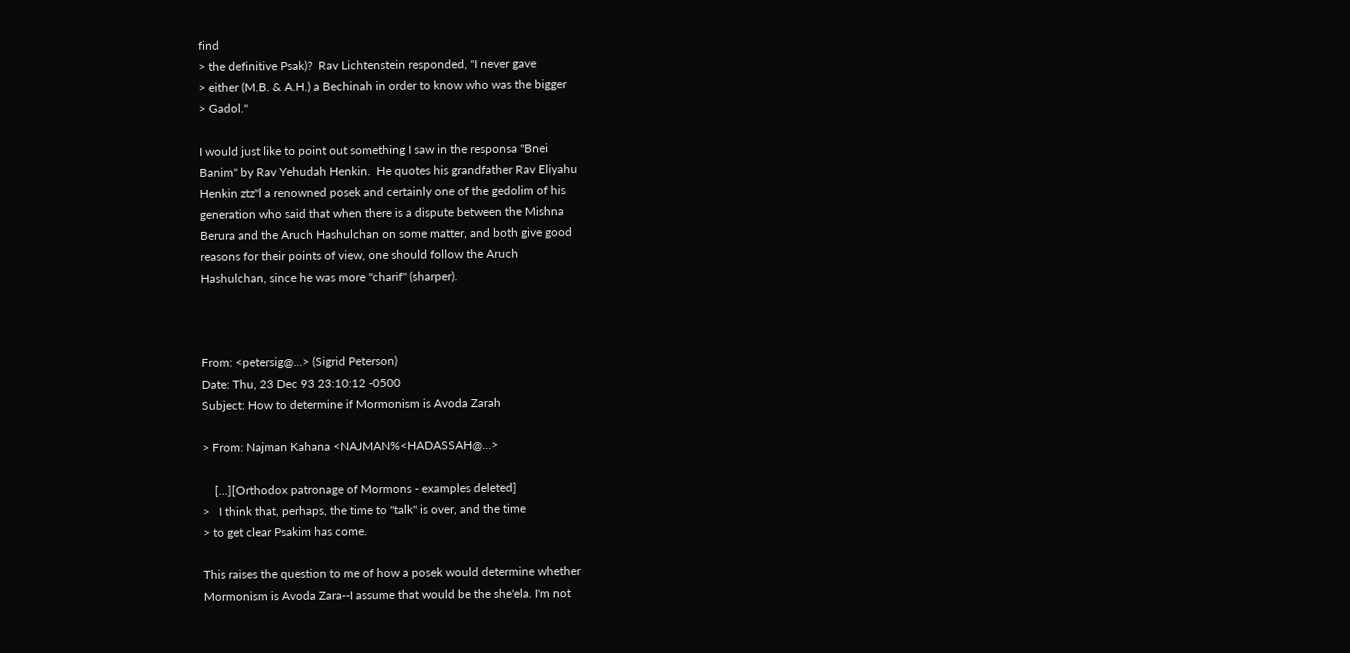find
> the definitive Psak)?  Rav Lichtenstein responded, "I never gave
> either (M.B. & A.H.) a Bechinah in order to know who was the bigger
> Gadol."

I would just like to point out something I saw in the responsa "Bnei
Banim" by Rav Yehudah Henkin.  He quotes his grandfather Rav Eliyahu
Henkin ztz"l a renowned posek and certainly one of the gedolim of his
generation who said that when there is a dispute between the Mishna
Berura and the Aruch Hashulchan on some matter, and both give good
reasons for their points of view, one should follow the Aruch
Hashulchan, since he was more "charif" (sharper).



From: <petersig@...> (Sigrid Peterson)
Date: Thu, 23 Dec 93 23:10:12 -0500
Subject: How to determine if Mormonism is Avoda Zarah

> From: Najman Kahana <NAJMAN%<HADASSAH@...>

    [...][Orthodox patronage of Mormons - examples deleted]
>   I think that, perhaps, the time to "talk" is over, and the time
> to get clear Psakim has come.

This raises the question to me of how a posek would determine whether
Mormonism is Avoda Zara--I assume that would be the she'ela. I'm not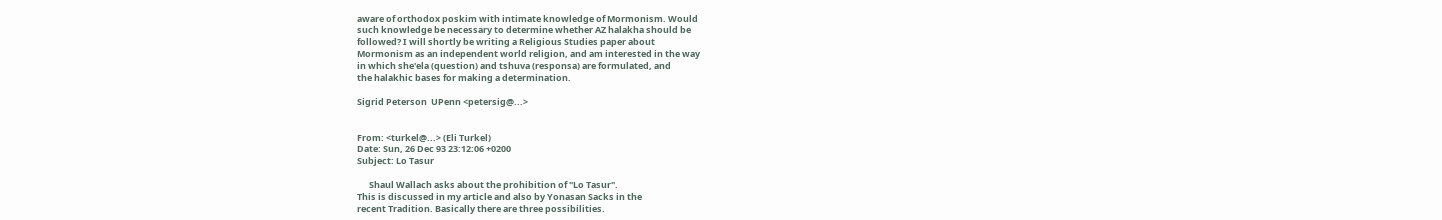aware of orthodox poskim with intimate knowledge of Mormonism. Would
such knowledge be necessary to determine whether AZ halakha should be
followed? I will shortly be writing a Religious Studies paper about
Mormonism as an independent world religion, and am interested in the way
in which she'ela (question) and tshuva (responsa) are formulated, and
the halakhic bases for making a determination.

Sigrid Peterson  UPenn <petersig@...>


From: <turkel@...> (Eli Turkel)
Date: Sun, 26 Dec 93 23:12:06 +0200
Subject: Lo Tasur

      Shaul Wallach asks about the prohibition of "Lo Tasur".
This is discussed in my article and also by Yonasan Sacks in the
recent Tradition. Basically there are three possibilities.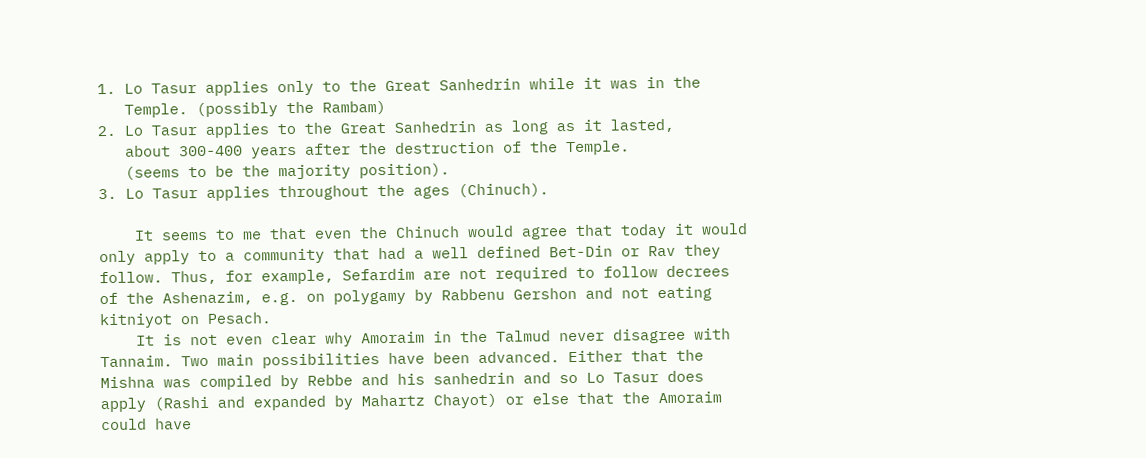1. Lo Tasur applies only to the Great Sanhedrin while it was in the
   Temple. (possibly the Rambam)
2. Lo Tasur applies to the Great Sanhedrin as long as it lasted,
   about 300-400 years after the destruction of the Temple.
   (seems to be the majority position).
3. Lo Tasur applies throughout the ages (Chinuch).

    It seems to me that even the Chinuch would agree that today it would
only apply to a community that had a well defined Bet-Din or Rav they
follow. Thus, for example, Sefardim are not required to follow decrees
of the Ashenazim, e.g. on polygamy by Rabbenu Gershon and not eating
kitniyot on Pesach.
    It is not even clear why Amoraim in the Talmud never disagree with
Tannaim. Two main possibilities have been advanced. Either that the
Mishna was compiled by Rebbe and his sanhedrin and so Lo Tasur does
apply (Rashi and expanded by Mahartz Chayot) or else that the Amoraim
could have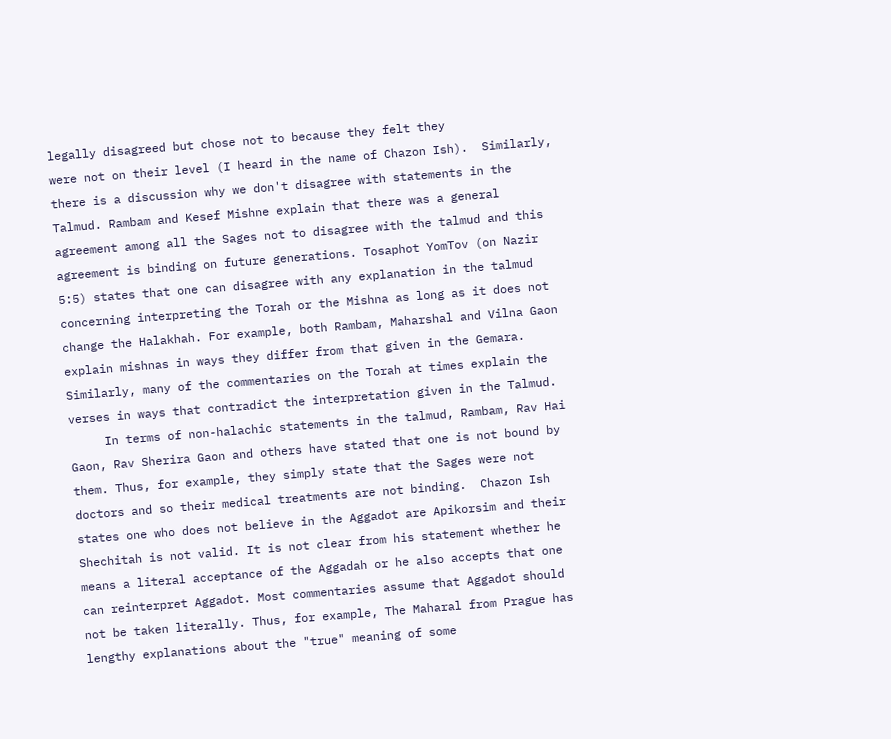legally disagreed but chose not to because they felt they
were not on their level (I heard in the name of Chazon Ish).  Similarly,
there is a discussion why we don't disagree with statements in the
Talmud. Rambam and Kesef Mishne explain that there was a general
agreement among all the Sages not to disagree with the talmud and this
agreement is binding on future generations. Tosaphot YomTov (on Nazir
5:5) states that one can disagree with any explanation in the talmud
concerning interpreting the Torah or the Mishna as long as it does not
change the Halakhah. For example, both Rambam, Maharshal and Vilna Gaon
explain mishnas in ways they differ from that given in the Gemara.
Similarly, many of the commentaries on the Torah at times explain the
verses in ways that contradict the interpretation given in the Talmud.
     In terms of non-halachic statements in the talmud, Rambam, Rav Hai
Gaon, Rav Sherira Gaon and others have stated that one is not bound by
them. Thus, for example, they simply state that the Sages were not
doctors and so their medical treatments are not binding.  Chazon Ish
states one who does not believe in the Aggadot are Apikorsim and their
Shechitah is not valid. It is not clear from his statement whether he
means a literal acceptance of the Aggadah or he also accepts that one
can reinterpret Aggadot. Most commentaries assume that Aggadot should
not be taken literally. Thus, for example, The Maharal from Prague has
lengthy explanations about the "true" meaning of some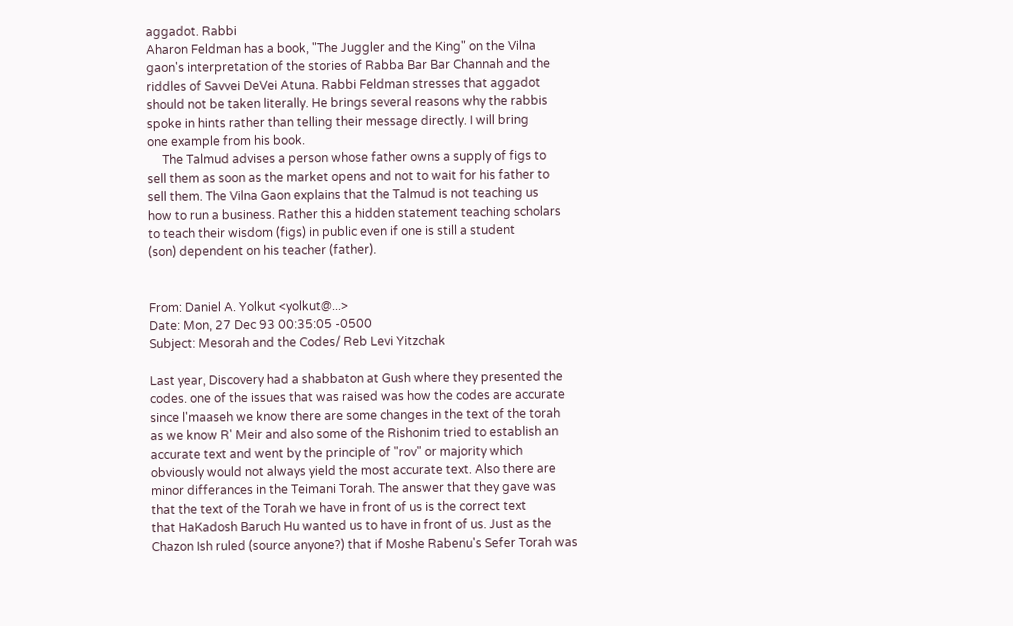aggadot. Rabbi
Aharon Feldman has a book, "The Juggler and the King" on the Vilna
gaon's interpretation of the stories of Rabba Bar Bar Channah and the
riddles of Savvei DeVei Atuna. Rabbi Feldman stresses that aggadot
should not be taken literally. He brings several reasons why the rabbis
spoke in hints rather than telling their message directly. I will bring
one example from his book.
     The Talmud advises a person whose father owns a supply of figs to
sell them as soon as the market opens and not to wait for his father to
sell them. The Vilna Gaon explains that the Talmud is not teaching us
how to run a business. Rather this a hidden statement teaching scholars
to teach their wisdom (figs) in public even if one is still a student
(son) dependent on his teacher (father).


From: Daniel A. Yolkut <yolkut@...>
Date: Mon, 27 Dec 93 00:35:05 -0500
Subject: Mesorah and the Codes/ Reb Levi Yitzchak

Last year, Discovery had a shabbaton at Gush where they presented the
codes. one of the issues that was raised was how the codes are accurate
since l'maaseh we know there are some changes in the text of the torah
as we know R' Meir and also some of the Rishonim tried to establish an
accurate text and went by the principle of "rov" or majority which
obviously would not always yield the most accurate text. Also there are
minor differances in the Teimani Torah. The answer that they gave was
that the text of the Torah we have in front of us is the correct text
that HaKadosh Baruch Hu wanted us to have in front of us. Just as the
Chazon Ish ruled (source anyone?) that if Moshe Rabenu's Sefer Torah was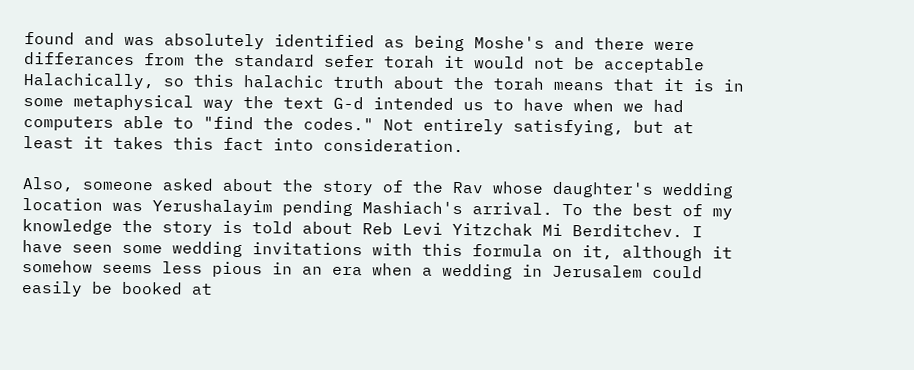found and was absolutely identified as being Moshe's and there were
differances from the standard sefer torah it would not be acceptable
Halachically, so this halachic truth about the torah means that it is in
some metaphysical way the text G-d intended us to have when we had
computers able to "find the codes." Not entirely satisfying, but at
least it takes this fact into consideration.

Also, someone asked about the story of the Rav whose daughter's wedding
location was Yerushalayim pending Mashiach's arrival. To the best of my
knowledge the story is told about Reb Levi Yitzchak Mi Berditchev. I
have seen some wedding invitations with this formula on it, although it
somehow seems less pious in an era when a wedding in Jerusalem could
easily be booked at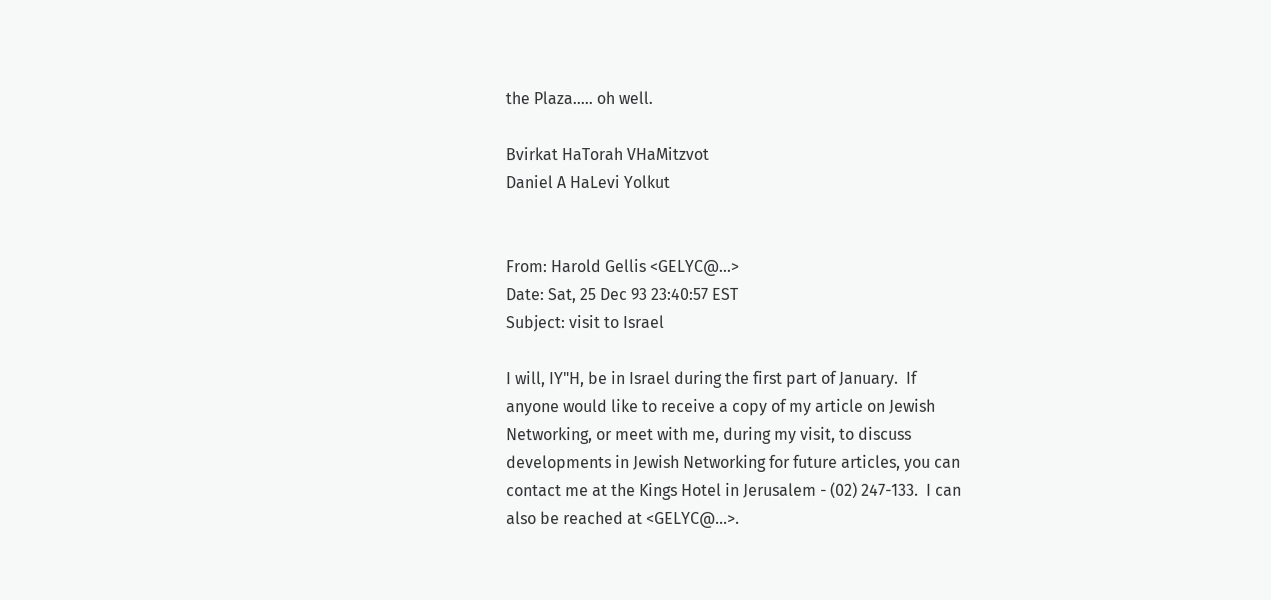the Plaza..... oh well.

Bvirkat HaTorah VHaMitzvot
Daniel A HaLevi Yolkut


From: Harold Gellis <GELYC@...>
Date: Sat, 25 Dec 93 23:40:57 EST
Subject: visit to Israel

I will, IY"H, be in Israel during the first part of January.  If
anyone would like to receive a copy of my article on Jewish
Networking, or meet with me, during my visit, to discuss
developments in Jewish Networking for future articles, you can
contact me at the Kings Hotel in Jerusalem - (02) 247-133.  I can
also be reached at <GELYC@...>.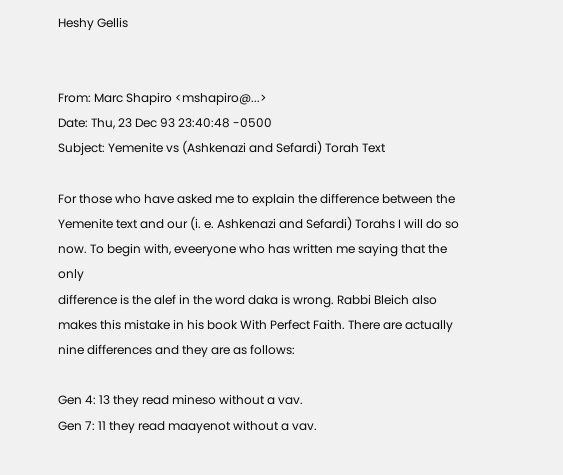Heshy Gellis


From: Marc Shapiro <mshapiro@...>
Date: Thu, 23 Dec 93 23:40:48 -0500
Subject: Yemenite vs (Ashkenazi and Sefardi) Torah Text

For those who have asked me to explain the difference between the
Yemenite text and our (i. e. Ashkenazi and Sefardi) Torahs I will do so
now. To begin with, eveeryone who has written me saying that the only
difference is the alef in the word daka is wrong. Rabbi Bleich also
makes this mistake in his book With Perfect Faith. There are actually
nine differences and they are as follows:

Gen 4: 13 they read mineso without a vav.
Gen 7: 11 they read maayenot without a vav.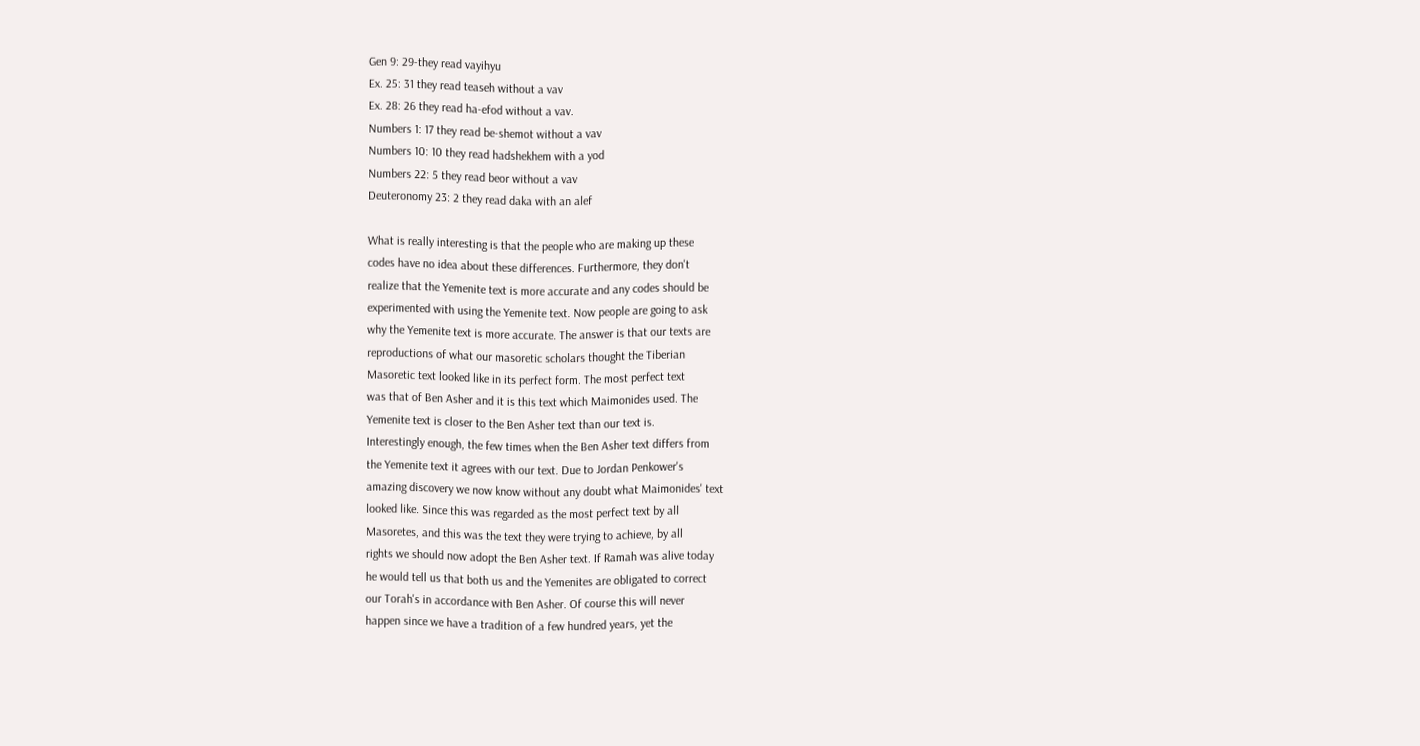Gen 9: 29-they read vayihyu
Ex. 25: 31 they read teaseh without a vav
Ex. 28: 26 they read ha-efod without a vav.
Numbers 1: 17 they read be-shemot without a vav
Numbers 10: 10 they read hadshekhem with a yod
Numbers 22: 5 they read beor without a vav
Deuteronomy 23: 2 they read daka with an alef

What is really interesting is that the people who are making up these
codes have no idea about these differences. Furthermore, they don't
realize that the Yemenite text is more accurate and any codes should be
experimented with using the Yemenite text. Now people are going to ask
why the Yemenite text is more accurate. The answer is that our texts are
reproductions of what our masoretic scholars thought the Tiberian
Masoretic text looked like in its perfect form. The most perfect text
was that of Ben Asher and it is this text which Maimonides used. The
Yemenite text is closer to the Ben Asher text than our text is.
Interestingly enough, the few times when the Ben Asher text differs from
the Yemenite text it agrees with our text. Due to Jordan Penkower's
amazing discovery we now know without any doubt what Maimonides' text
looked like. Since this was regarded as the most perfect text by all
Masoretes, and this was the text they were trying to achieve, by all
rights we should now adopt the Ben Asher text. If Ramah was alive today
he would tell us that both us and the Yemenites are obligated to correct
our Torah's in accordance with Ben Asher. Of course this will never
happen since we have a tradition of a few hundred years, yet the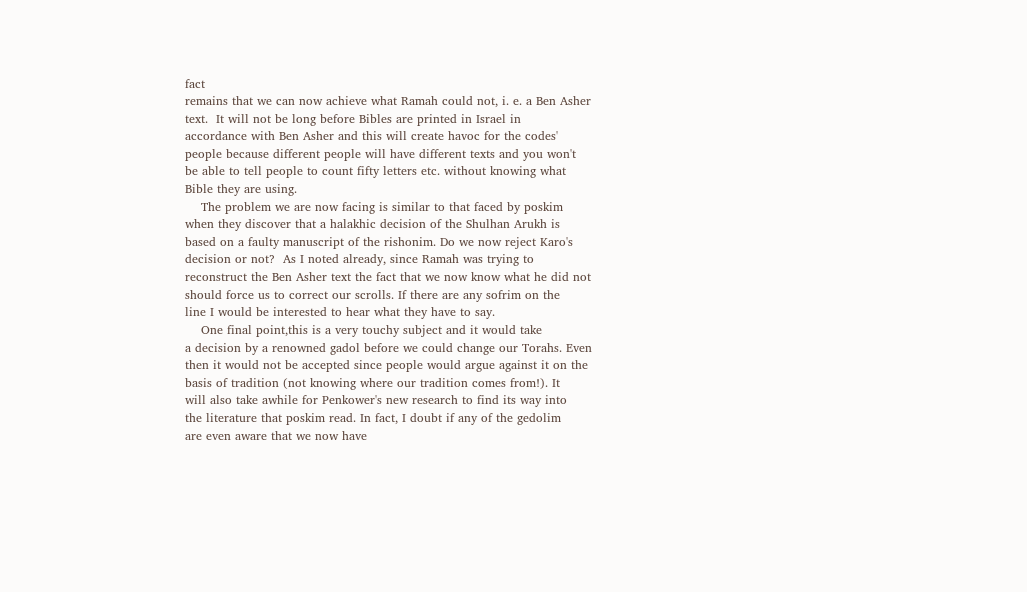fact
remains that we can now achieve what Ramah could not, i. e. a Ben Asher
text.  It will not be long before Bibles are printed in Israel in
accordance with Ben Asher and this will create havoc for the codes'
people because different people will have different texts and you won't
be able to tell people to count fifty letters etc. without knowing what
Bible they are using.
    The problem we are now facing is similar to that faced by poskim
when they discover that a halakhic decision of the Shulhan Arukh is
based on a faulty manuscript of the rishonim. Do we now reject Karo's
decision or not?  As I noted already, since Ramah was trying to
reconstruct the Ben Asher text the fact that we now know what he did not
should force us to correct our scrolls. If there are any sofrim on the
line I would be interested to hear what they have to say.
    One final point,this is a very touchy subject and it would take
a decision by a renowned gadol before we could change our Torahs. Even
then it would not be accepted since people would argue against it on the
basis of tradition (not knowing where our tradition comes from!). It
will also take awhile for Penkower's new research to find its way into
the literature that poskim read. In fact, I doubt if any of the gedolim
are even aware that we now have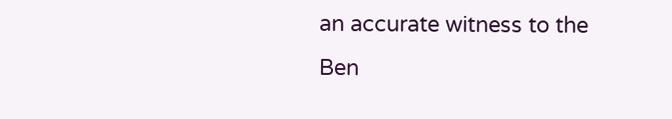an accurate witness to the Ben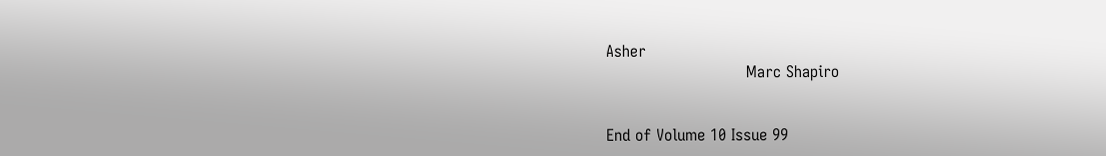Asher
                            Marc Shapiro


End of Volume 10 Issue 99